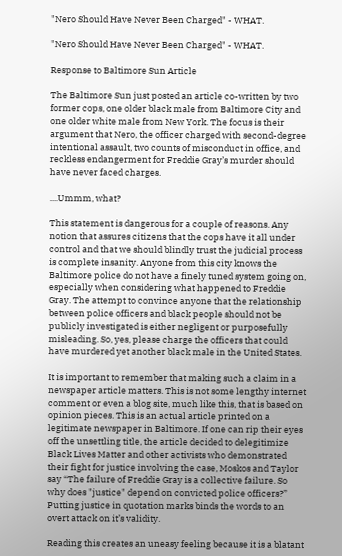"Nero Should Have Never Been Charged" - WHAT.

"Nero Should Have Never Been Charged" - WHAT.

Response to Baltimore Sun Article

The Baltimore Sun just posted an article co-written by two former cops, one older black male from Baltimore City and one older white male from New York. The focus is their argument that Nero, the officer charged with second-degree intentional assault, two counts of misconduct in office, and reckless endangerment for Freddie Gray’s murder should have never faced charges.

....Ummm, what?

This statement is dangerous for a couple of reasons. Any notion that assures citizens that the cops have it all under control and that we should blindly trust the judicial process is complete insanity. Anyone from this city knows the Baltimore police do not have a finely tuned system going on, especially when considering what happened to Freddie Gray. The attempt to convince anyone that the relationship between police officers and black people should not be publicly investigated is either negligent or purposefully misleading. So, yes, please charge the officers that could have murdered yet another black male in the United States.

It is important to remember that making such a claim in a newspaper article matters. This is not some lengthy internet comment or even a blog site, much like this, that is based on opinion pieces. This is an actual article printed on a legitimate newspaper in Baltimore. If one can rip their eyes off the unsettling title, the article decided to delegitimize Black Lives Matter and other activists who demonstrated their fight for justice involving the case, Moskos and Taylor say “The failure of Freddie Gray is a collective failure. So why does "justice" depend on convicted police officers?” Putting justice in quotation marks binds the words to an overt attack on it’s validity.

Reading this creates an uneasy feeling because it is a blatant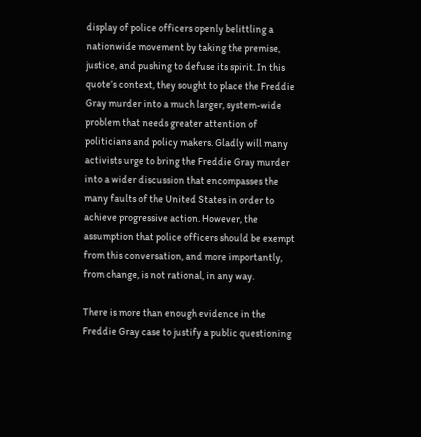display of police officers openly belittling a nationwide movement by taking the premise, justice, and pushing to defuse its spirit. In this quote’s context, they sought to place the Freddie Gray murder into a much larger, system-wide problem that needs greater attention of politicians and policy makers. Gladly will many activists urge to bring the Freddie Gray murder into a wider discussion that encompasses the many faults of the United States in order to achieve progressive action. However, the assumption that police officers should be exempt from this conversation, and more importantly, from change, is not rational, in any way.

There is more than enough evidence in the Freddie Gray case to justify a public questioning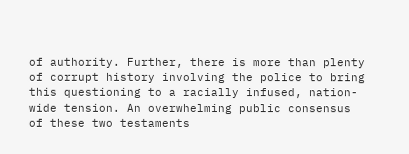of authority. Further, there is more than plenty of corrupt history involving the police to bring this questioning to a racially infused, nation-wide tension. An overwhelming public consensus of these two testaments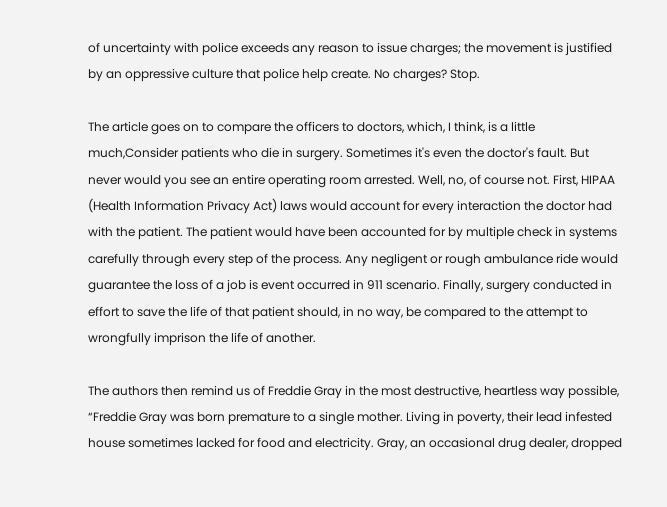of uncertainty with police exceeds any reason to issue charges; the movement is justified by an oppressive culture that police help create. No charges? Stop.

The article goes on to compare the officers to doctors, which, I think, is a little much,Consider patients who die in surgery. Sometimes it's even the doctor's fault. But never would you see an entire operating room arrested. Well, no, of course not. First, HIPAA (Health Information Privacy Act) laws would account for every interaction the doctor had with the patient. The patient would have been accounted for by multiple check in systems carefully through every step of the process. Any negligent or rough ambulance ride would guarantee the loss of a job is event occurred in 911 scenario. Finally, surgery conducted in effort to save the life of that patient should, in no way, be compared to the attempt to wrongfully imprison the life of another.

The authors then remind us of Freddie Gray in the most destructive, heartless way possible, “Freddie Gray was born premature to a single mother. Living in poverty, their lead infested house sometimes lacked for food and electricity. Gray, an occasional drug dealer, dropped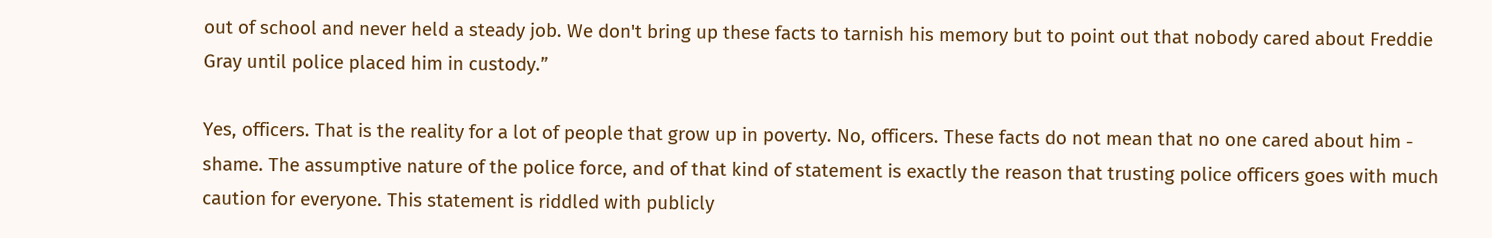out of school and never held a steady job. We don't bring up these facts to tarnish his memory but to point out that nobody cared about Freddie Gray until police placed him in custody.”

Yes, officers. That is the reality for a lot of people that grow up in poverty. No, officers. These facts do not mean that no one cared about him - shame. The assumptive nature of the police force, and of that kind of statement is exactly the reason that trusting police officers goes with much caution for everyone. This statement is riddled with publicly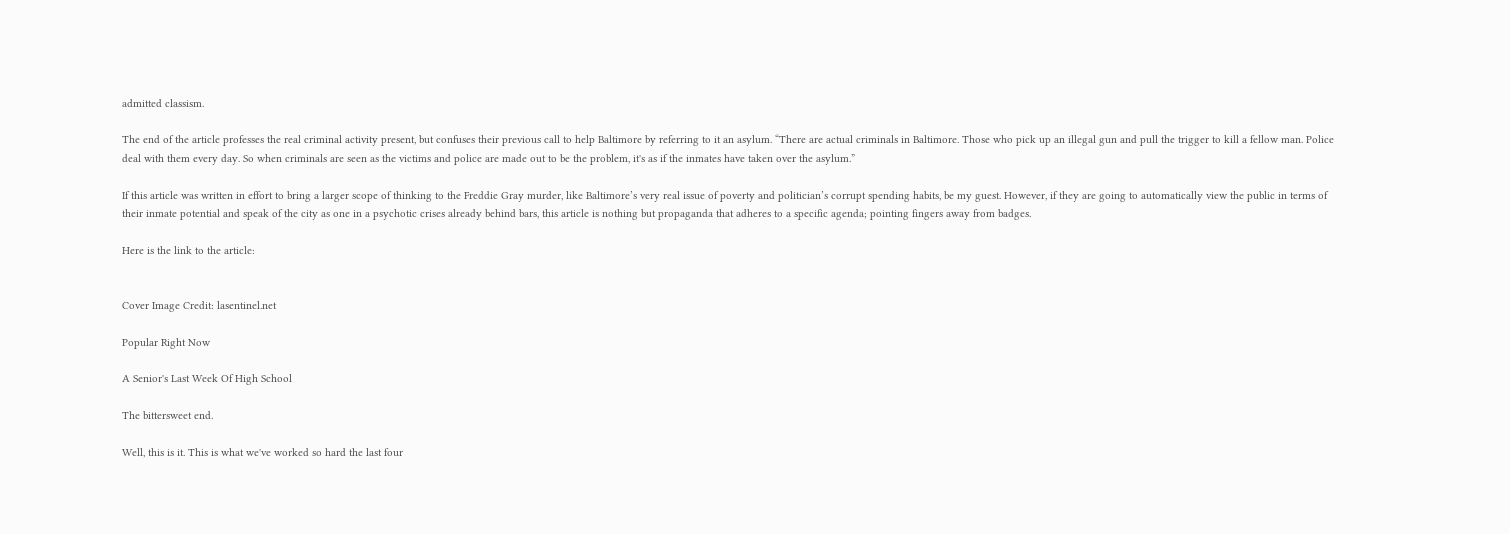admitted classism.

The end of the article professes the real criminal activity present, but confuses their previous call to help Baltimore by referring to it an asylum. “There are actual criminals in Baltimore. Those who pick up an illegal gun and pull the trigger to kill a fellow man. Police deal with them every day. So when criminals are seen as the victims and police are made out to be the problem, it's as if the inmates have taken over the asylum.”

If this article was written in effort to bring a larger scope of thinking to the Freddie Gray murder, like Baltimore’s very real issue of poverty and politician’s corrupt spending habits, be my guest. However, if they are going to automatically view the public in terms of their inmate potential and speak of the city as one in a psychotic crises already behind bars, this article is nothing but propaganda that adheres to a specific agenda; pointing fingers away from badges.

Here is the link to the article:


Cover Image Credit: lasentinel.net

Popular Right Now

A Senior's Last Week Of High School

The bittersweet end.

Well, this is it. This is what we've worked so hard the last four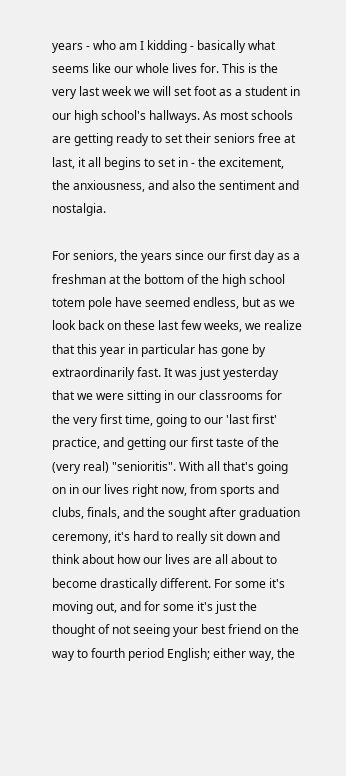years - who am I kidding - basically what seems like our whole lives for. This is the very last week we will set foot as a student in our high school's hallways. As most schools are getting ready to set their seniors free at last, it all begins to set in - the excitement, the anxiousness, and also the sentiment and nostalgia.

For seniors, the years since our first day as a freshman at the bottom of the high school totem pole have seemed endless, but as we look back on these last few weeks, we realize that this year in particular has gone by extraordinarily fast. It was just yesterday that we were sitting in our classrooms for the very first time, going to our 'last first' practice, and getting our first taste of the (very real) "senioritis". With all that's going on in our lives right now, from sports and clubs, finals, and the sought after graduation ceremony, it's hard to really sit down and think about how our lives are all about to become drastically different. For some it's moving out, and for some it's just the thought of not seeing your best friend on the way to fourth period English; either way, the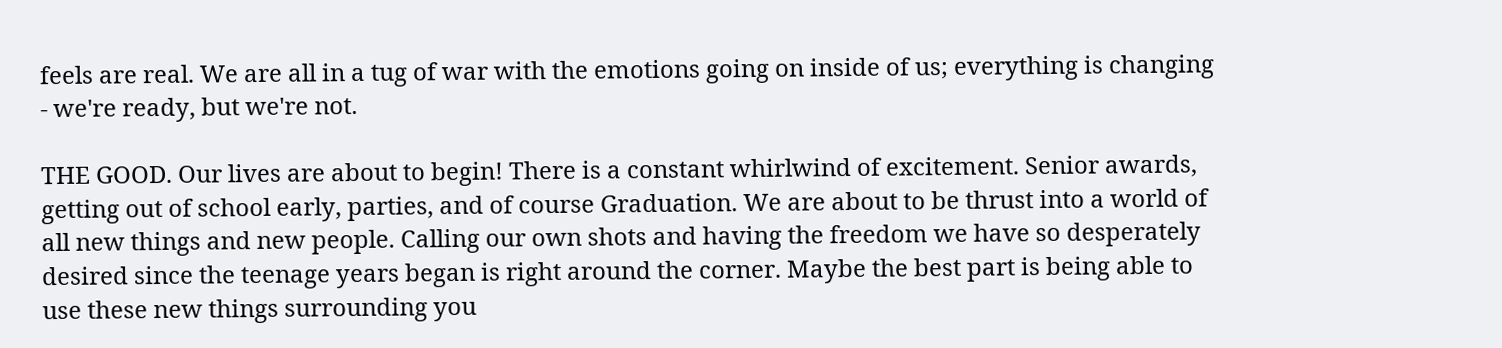feels are real. We are all in a tug of war with the emotions going on inside of us; everything is changing - we're ready, but we're not.

THE GOOD. Our lives are about to begin! There is a constant whirlwind of excitement. Senior awards, getting out of school early, parties, and of course Graduation. We are about to be thrust into a world of all new things and new people. Calling our own shots and having the freedom we have so desperately desired since the teenage years began is right around the corner. Maybe the best part is being able to use these new things surrounding you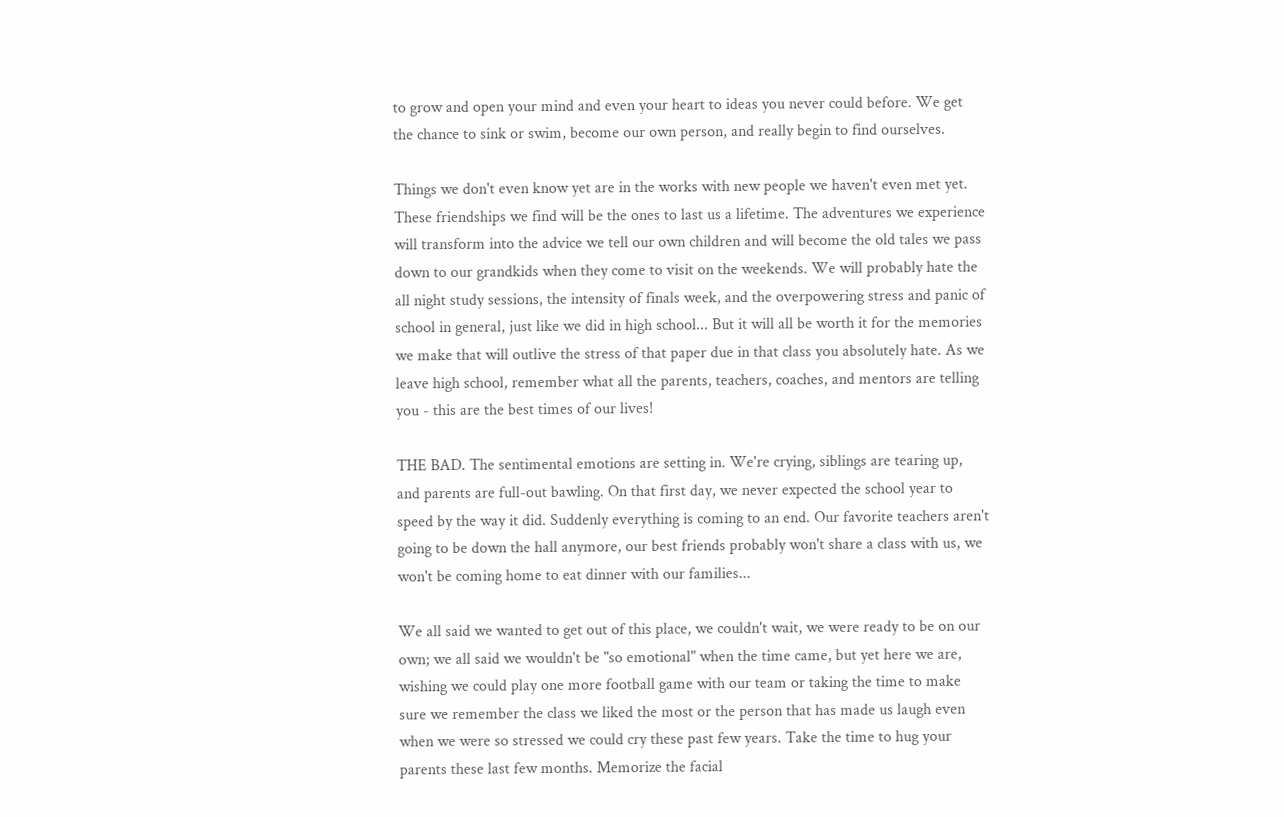to grow and open your mind and even your heart to ideas you never could before. We get the chance to sink or swim, become our own person, and really begin to find ourselves.

Things we don't even know yet are in the works with new people we haven't even met yet. These friendships we find will be the ones to last us a lifetime. The adventures we experience will transform into the advice we tell our own children and will become the old tales we pass down to our grandkids when they come to visit on the weekends. We will probably hate the all night study sessions, the intensity of finals week, and the overpowering stress and panic of school in general, just like we did in high school... But it will all be worth it for the memories we make that will outlive the stress of that paper due in that class you absolutely hate. As we leave high school, remember what all the parents, teachers, coaches, and mentors are telling you - this are the best times of our lives!

THE BAD. The sentimental emotions are setting in. We're crying, siblings are tearing up, and parents are full-out bawling. On that first day, we never expected the school year to speed by the way it did. Suddenly everything is coming to an end. Our favorite teachers aren't going to be down the hall anymore, our best friends probably won't share a class with us, we won't be coming home to eat dinner with our families...

We all said we wanted to get out of this place, we couldn't wait, we were ready to be on our own; we all said we wouldn't be "so emotional" when the time came, but yet here we are, wishing we could play one more football game with our team or taking the time to make sure we remember the class we liked the most or the person that has made us laugh even when we were so stressed we could cry these past few years. Take the time to hug your parents these last few months. Memorize the facial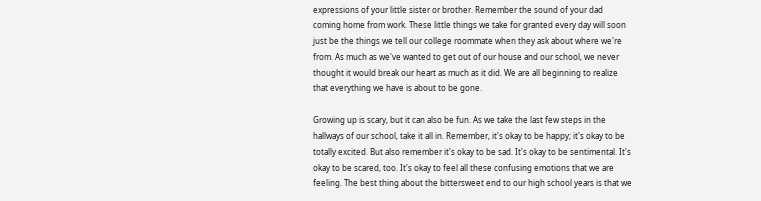expressions of your little sister or brother. Remember the sound of your dad coming home from work. These little things we take for granted every day will soon just be the things we tell our college roommate when they ask about where we're from. As much as we've wanted to get out of our house and our school, we never thought it would break our heart as much as it did. We are all beginning to realize that everything we have is about to be gone.

Growing up is scary, but it can also be fun. As we take the last few steps in the hallways of our school, take it all in. Remember, it's okay to be happy; it's okay to be totally excited. But also remember it's okay to be sad. It's okay to be sentimental. It's okay to be scared, too. It's okay to feel all these confusing emotions that we are feeling. The best thing about the bittersweet end to our high school years is that we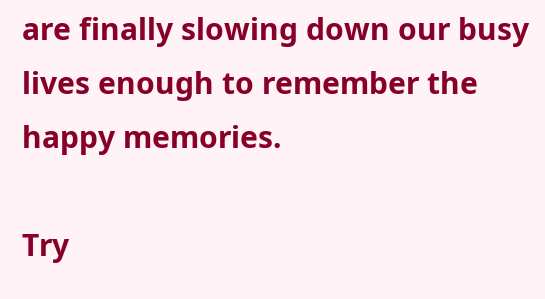are finally slowing down our busy lives enough to remember the happy memories.

Try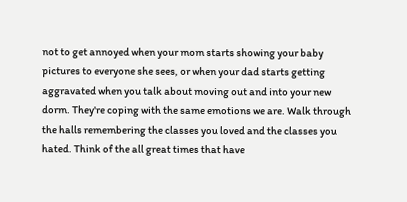not to get annoyed when your mom starts showing your baby pictures to everyone she sees, or when your dad starts getting aggravated when you talk about moving out and into your new dorm. They're coping with the same emotions we are. Walk through the halls remembering the classes you loved and the classes you hated. Think of the all great times that have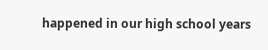happened in our high school years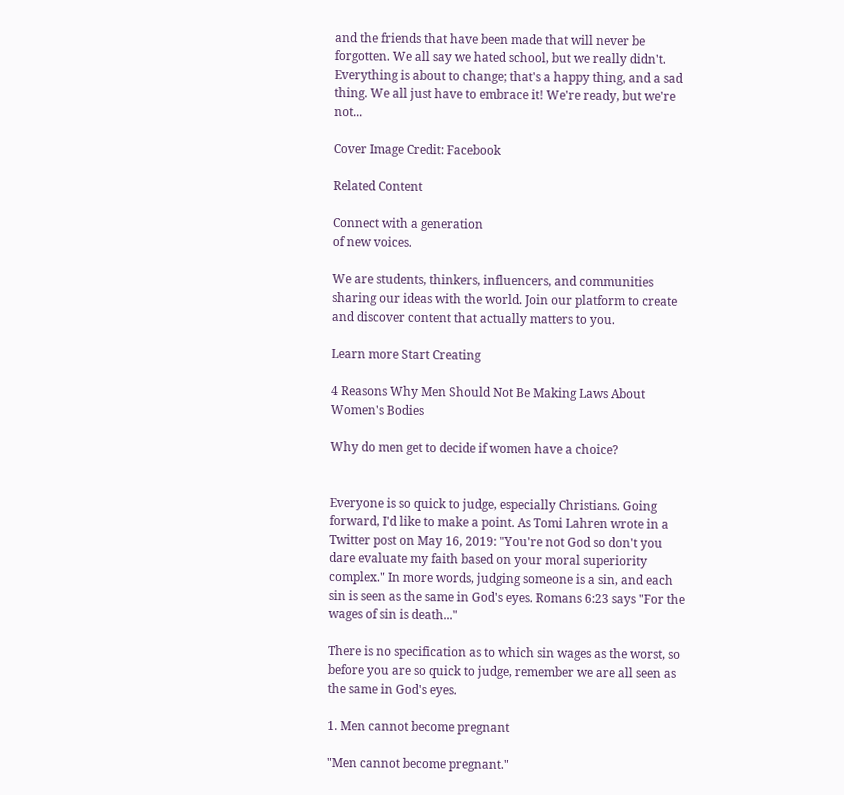and the friends that have been made that will never be forgotten. We all say we hated school, but we really didn't. Everything is about to change; that's a happy thing, and a sad thing. We all just have to embrace it! We're ready, but we're not...

Cover Image Credit: Facebook

Related Content

Connect with a generation
of new voices.

We are students, thinkers, influencers, and communities sharing our ideas with the world. Join our platform to create and discover content that actually matters to you.

Learn more Start Creating

4 Reasons Why Men Should Not Be Making Laws About Women's Bodies

Why do men get to decide if women have a choice?


Everyone is so quick to judge, especially Christians. Going forward, I'd like to make a point. As Tomi Lahren wrote in a Twitter post on May 16, 2019: "You're not God so don't you dare evaluate my faith based on your moral superiority complex." In more words, judging someone is a sin, and each sin is seen as the same in God's eyes. Romans 6:23 says "For the wages of sin is death..."

There is no specification as to which sin wages as the worst, so before you are so quick to judge, remember we are all seen as the same in God's eyes.

1. Men cannot become pregnant

"Men cannot become pregnant."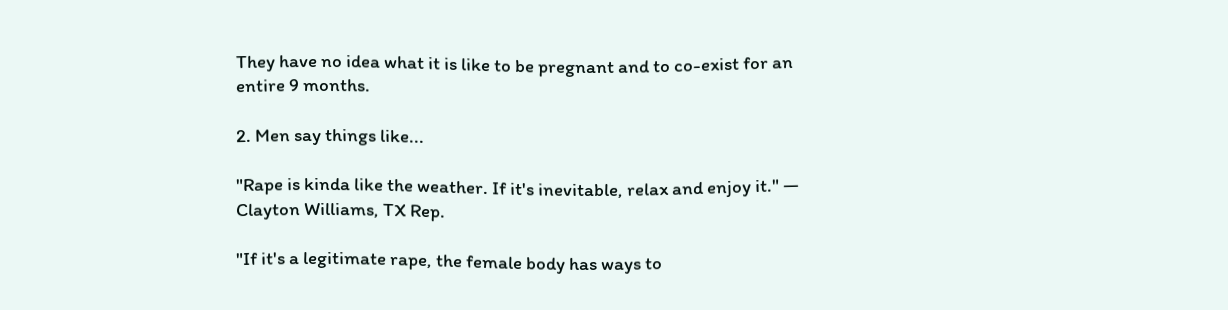They have no idea what it is like to be pregnant and to co-exist for an entire 9 months.

2. Men say things like...

"Rape is kinda like the weather. If it's inevitable, relax and enjoy it." — Clayton Williams, TX Rep.

"If it's a legitimate rape, the female body has ways to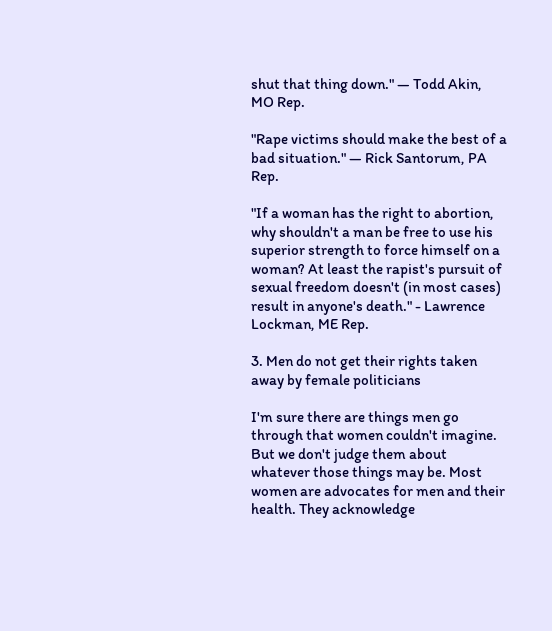shut that thing down." — Todd Akin, MO Rep.

"Rape victims should make the best of a bad situation." — Rick Santorum, PA Rep.

"If a woman has the right to abortion, why shouldn't a man be free to use his superior strength to force himself on a woman? At least the rapist's pursuit of sexual freedom doesn't (in most cases) result in anyone's death." - Lawrence Lockman, ME Rep.

3. Men do not get their rights taken away by female politicians

I'm sure there are things men go through that women couldn't imagine. But we don't judge them about whatever those things may be. Most women are advocates for men and their health. They acknowledge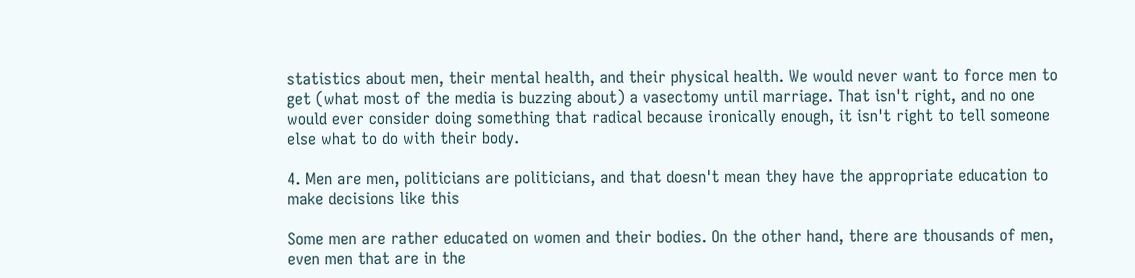statistics about men, their mental health, and their physical health. We would never want to force men to get (what most of the media is buzzing about) a vasectomy until marriage. That isn't right, and no one would ever consider doing something that radical because ironically enough, it isn't right to tell someone else what to do with their body.

4. Men are men, politicians are politicians, and that doesn't mean they have the appropriate education to make decisions like this

Some men are rather educated on women and their bodies. On the other hand, there are thousands of men, even men that are in the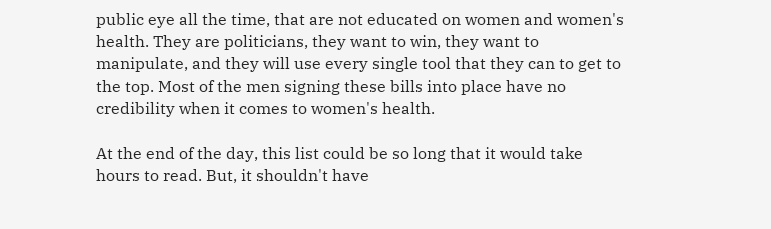public eye all the time, that are not educated on women and women's health. They are politicians, they want to win, they want to manipulate, and they will use every single tool that they can to get to the top. Most of the men signing these bills into place have no credibility when it comes to women's health.

At the end of the day, this list could be so long that it would take hours to read. But, it shouldn't have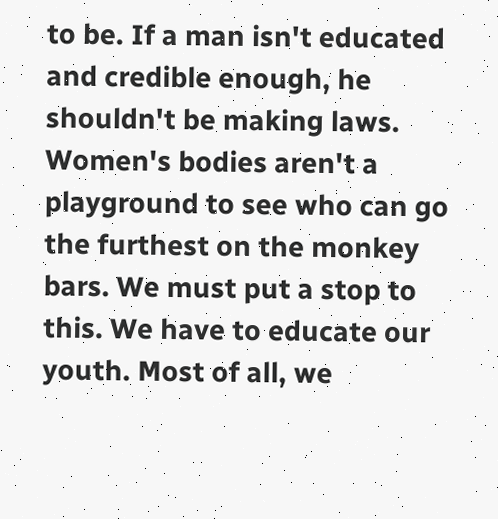to be. If a man isn't educated and credible enough, he shouldn't be making laws. Women's bodies aren't a playground to see who can go the furthest on the monkey bars. We must put a stop to this. We have to educate our youth. Most of all, we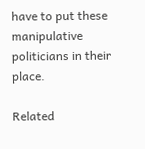have to put these manipulative politicians in their place.

Related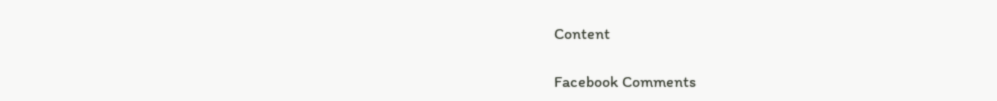Content

Facebook Comments